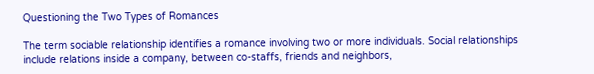Questioning the Two Types of Romances

The term sociable relationship identifies a romance involving two or more individuals. Social relationships include relations inside a company, between co-staffs, friends and neighbors,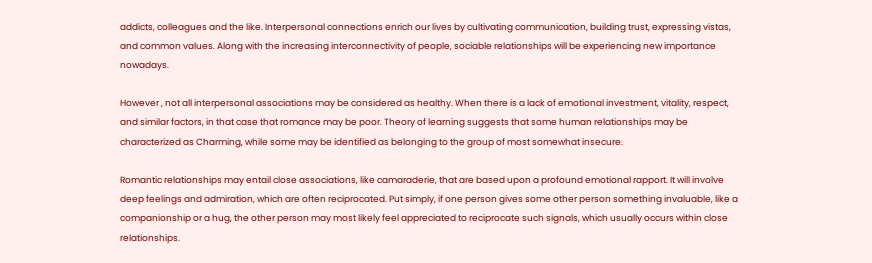addicts, colleagues and the like. Interpersonal connections enrich our lives by cultivating communication, building trust, expressing vistas, and common values. Along with the increasing interconnectivity of people, sociable relationships will be experiencing new importance nowadays.

However , not all interpersonal associations may be considered as healthy. When there is a lack of emotional investment, vitality, respect, and similar factors, in that case that romance may be poor. Theory of learning suggests that some human relationships may be characterized as Charming, while some may be identified as belonging to the group of most somewhat insecure.

Romantic relationships may entail close associations, like camaraderie, that are based upon a profound emotional rapport. It will involve deep feelings and admiration, which are often reciprocated. Put simply, if one person gives some other person something invaluable, like a companionship or a hug, the other person may most likely feel appreciated to reciprocate such signals, which usually occurs within close relationships.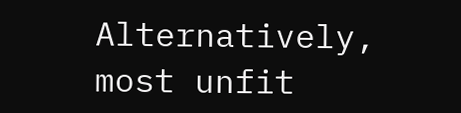Alternatively, most unfit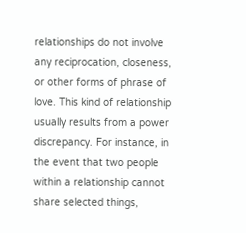relationships do not involve any reciprocation, closeness, or other forms of phrase of love. This kind of relationship usually results from a power discrepancy. For instance, in the event that two people within a relationship cannot share selected things,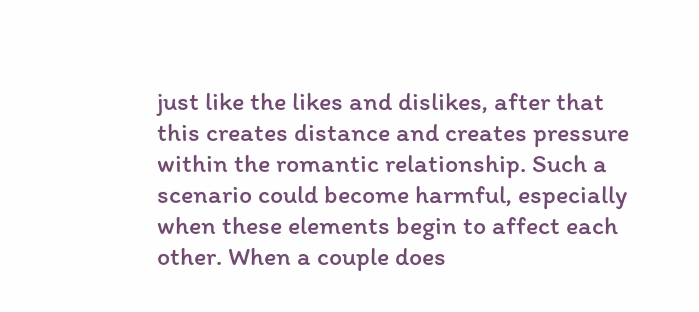just like the likes and dislikes, after that this creates distance and creates pressure within the romantic relationship. Such a scenario could become harmful, especially when these elements begin to affect each other. When a couple does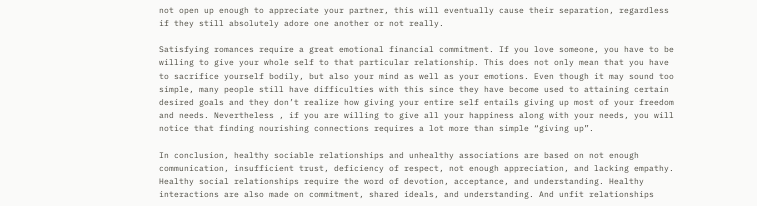not open up enough to appreciate your partner, this will eventually cause their separation, regardless if they still absolutely adore one another or not really.

Satisfying romances require a great emotional financial commitment. If you love someone, you have to be willing to give your whole self to that particular relationship. This does not only mean that you have to sacrifice yourself bodily, but also your mind as well as your emotions. Even though it may sound too simple, many people still have difficulties with this since they have become used to attaining certain desired goals and they don’t realize how giving your entire self entails giving up most of your freedom and needs. Nevertheless , if you are willing to give all your happiness along with your needs, you will notice that finding nourishing connections requires a lot more than simple “giving up”.

In conclusion, healthy sociable relationships and unhealthy associations are based on not enough communication, insufficient trust, deficiency of respect, not enough appreciation, and lacking empathy. Healthy social relationships require the word of devotion, acceptance, and understanding. Healthy interactions are also made on commitment, shared ideals, and understanding. And unfit relationships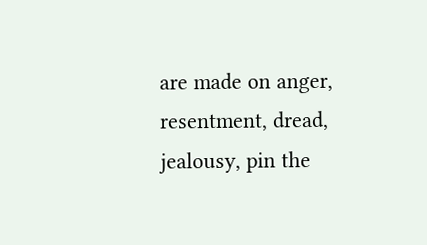are made on anger, resentment, dread, jealousy, pin the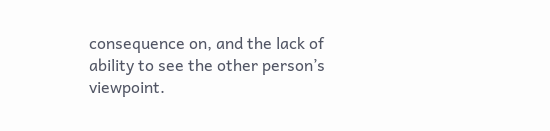consequence on, and the lack of ability to see the other person’s viewpoint.